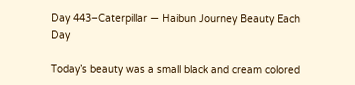Day 443–Caterpillar — Haibun Journey Beauty Each Day

Today’s beauty was a small black and cream colored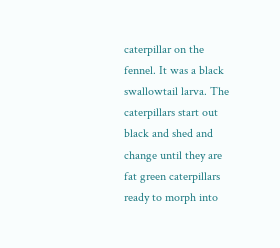caterpillar on the fennel. It was a black swallowtail larva. The caterpillars start out black and shed and change until they are fat green caterpillars ready to morph into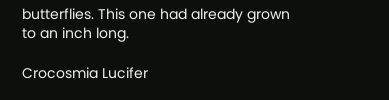butterflies. This one had already grown to an inch long.

Crocosmia Lucifer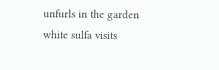unfurls in the garden
white sulfa visits